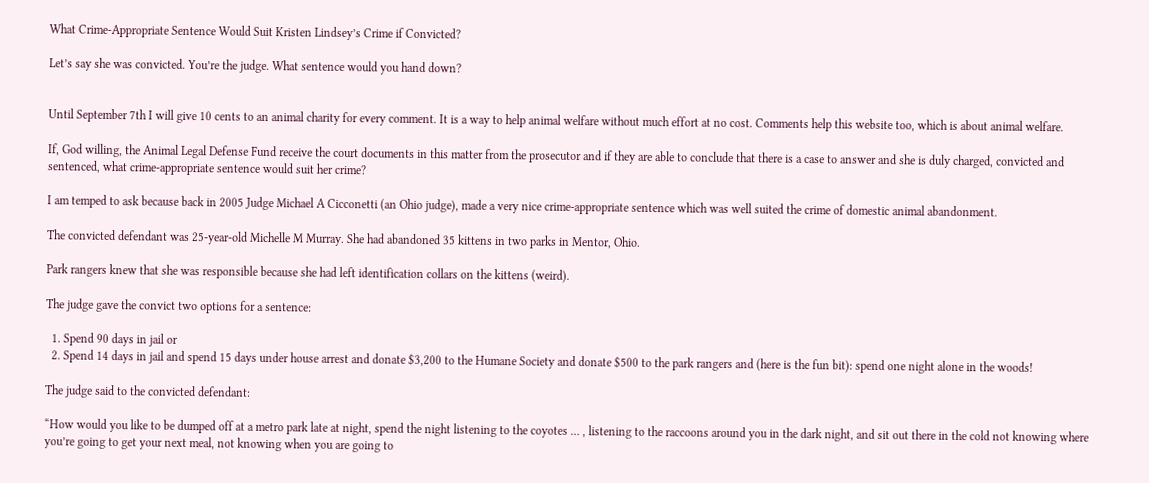What Crime-Appropriate Sentence Would Suit Kristen Lindsey’s Crime if Convicted?

Let’s say she was convicted. You’re the judge. What sentence would you hand down?


Until September 7th I will give 10 cents to an animal charity for every comment. It is a way to help animal welfare without much effort at no cost. Comments help this website too, which is about animal welfare.

If, God willing, the Animal Legal Defense Fund receive the court documents in this matter from the prosecutor and if they are able to conclude that there is a case to answer and she is duly charged, convicted and sentenced, what crime-appropriate sentence would suit her crime?

I am temped to ask because back in 2005 Judge Michael A Cicconetti (an Ohio judge), made a very nice crime-appropriate sentence which was well suited the crime of domestic animal abandonment.

The convicted defendant was 25-year-old Michelle M Murray. She had abandoned 35 kittens in two parks in Mentor, Ohio.

Park rangers knew that she was responsible because she had left identification collars on the kittens (weird).

The judge gave the convict two options for a sentence:

  1. Spend 90 days in jail or
  2. Spend 14 days in jail and spend 15 days under house arrest and donate $3,200 to the Humane Society and donate $500 to the park rangers and (here is the fun bit): spend one night alone in the woods!

The judge said to the convicted defendant:

“How would you like to be dumped off at a metro park late at night, spend the night listening to the coyotes … , listening to the raccoons around you in the dark night, and sit out there in the cold not knowing where you’re going to get your next meal, not knowing when you are going to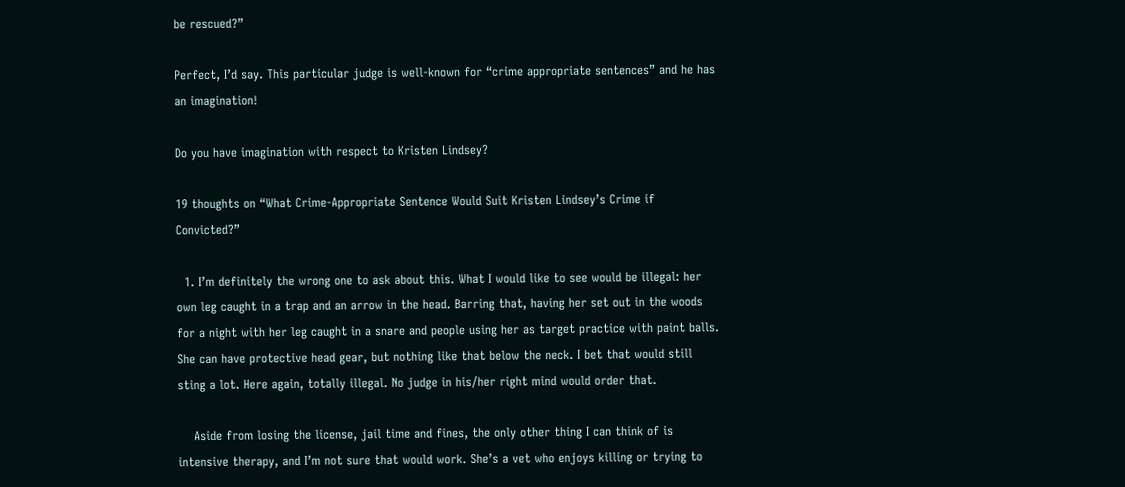be rescued?”

Perfect, I’d say. This particular judge is well-known for “crime appropriate sentences” and he has an imagination!

Do you have imagination with respect to Kristen Lindsey?

19 thoughts on “What Crime-Appropriate Sentence Would Suit Kristen Lindsey’s Crime if Convicted?”

  1. I’m definitely the wrong one to ask about this. What I would like to see would be illegal: her own leg caught in a trap and an arrow in the head. Barring that, having her set out in the woods for a night with her leg caught in a snare and people using her as target practice with paint balls. She can have protective head gear, but nothing like that below the neck. I bet that would still sting a lot. Here again, totally illegal. No judge in his/her right mind would order that.

    Aside from losing the license, jail time and fines, the only other thing I can think of is intensive therapy, and I’m not sure that would work. She’s a vet who enjoys killing or trying to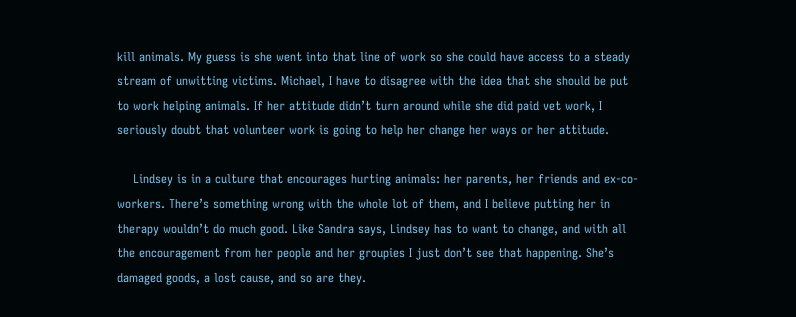kill animals. My guess is she went into that line of work so she could have access to a steady stream of unwitting victims. Michael, I have to disagree with the idea that she should be put to work helping animals. If her attitude didn’t turn around while she did paid vet work, I seriously doubt that volunteer work is going to help her change her ways or her attitude.

    Lindsey is in a culture that encourages hurting animals: her parents, her friends and ex-co-workers. There’s something wrong with the whole lot of them, and I believe putting her in therapy wouldn’t do much good. Like Sandra says, Lindsey has to want to change, and with all the encouragement from her people and her groupies I just don’t see that happening. She’s damaged goods, a lost cause, and so are they.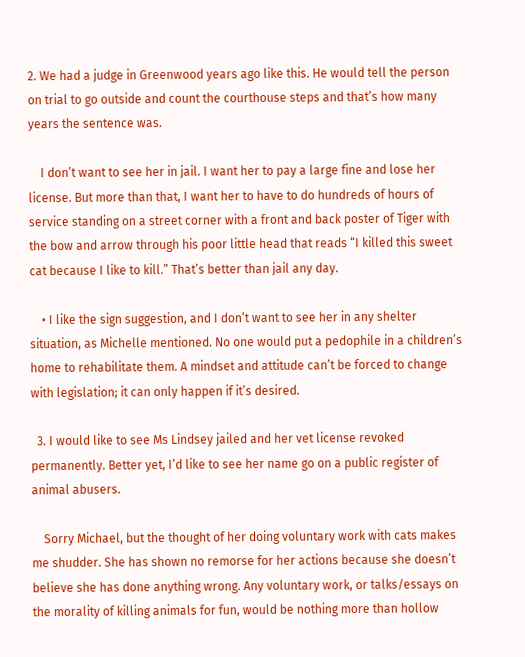2. We had a judge in Greenwood years ago like this. He would tell the person on trial to go outside and count the courthouse steps and that’s how many years the sentence was.

    I don’t want to see her in jail. I want her to pay a large fine and lose her license. But more than that, I want her to have to do hundreds of hours of service standing on a street corner with a front and back poster of Tiger with the bow and arrow through his poor little head that reads “I killed this sweet cat because I like to kill.” That’s better than jail any day.

    • I like the sign suggestion, and I don’t want to see her in any shelter situation, as Michelle mentioned. No one would put a pedophile in a children’s home to rehabilitate them. A mindset and attitude can’t be forced to change with legislation; it can only happen if it’s desired.

  3. I would like to see Ms Lindsey jailed and her vet license revoked permanently. Better yet, I’d like to see her name go on a public register of animal abusers.

    Sorry Michael, but the thought of her doing voluntary work with cats makes me shudder. She has shown no remorse for her actions because she doesn’t believe she has done anything wrong. Any voluntary work, or talks/essays on the morality of killing animals for fun, would be nothing more than hollow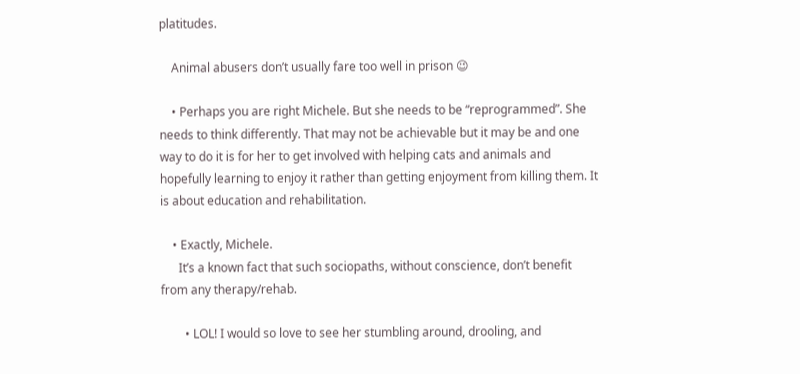platitudes.

    Animal abusers don’t usually fare too well in prison 😉

    • Perhaps you are right Michele. But she needs to be “reprogrammed”. She needs to think differently. That may not be achievable but it may be and one way to do it is for her to get involved with helping cats and animals and hopefully learning to enjoy it rather than getting enjoyment from killing them. It is about education and rehabilitation.

    • Exactly, Michele.
      It’s a known fact that such sociopaths, without conscience, don’t benefit from any therapy/rehab.

        • LOL! I would so love to see her stumbling around, drooling, and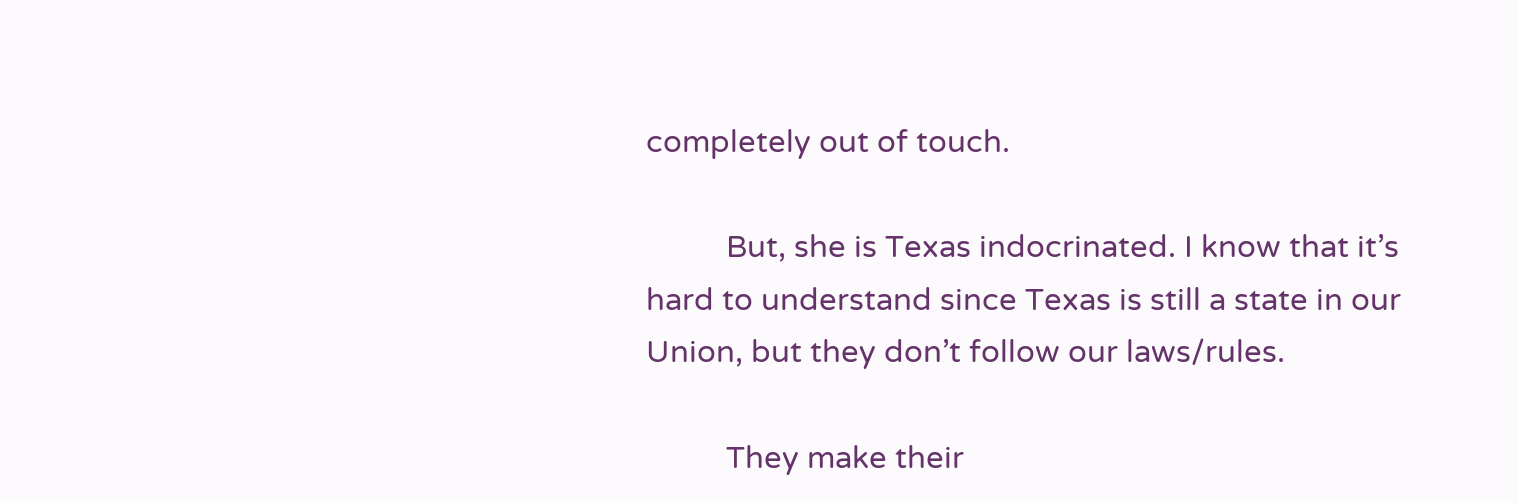completely out of touch.

          But, she is Texas indocrinated. I know that it’s hard to understand since Texas is still a state in our Union, but they don’t follow our laws/rules.

          They make their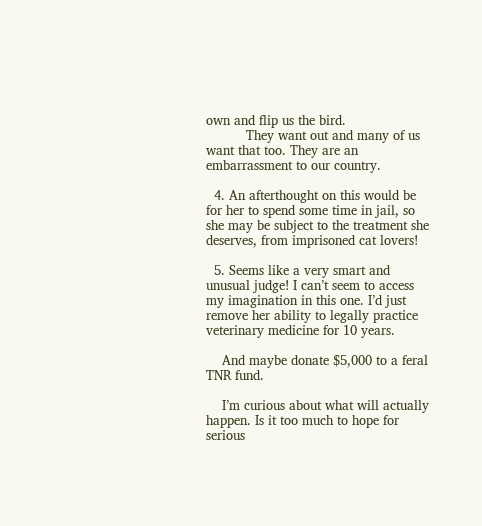own and flip us the bird.
          They want out and many of us want that too. They are an embarrassment to our country.

  4. An afterthought on this would be for her to spend some time in jail, so she may be subject to the treatment she deserves, from imprisoned cat lovers!

  5. Seems like a very smart and unusual judge! I can’t seem to access my imagination in this one. I’d just remove her ability to legally practice veterinary medicine for 10 years.

    And maybe donate $5,000 to a feral TNR fund.

    I’m curious about what will actually happen. Is it too much to hope for serious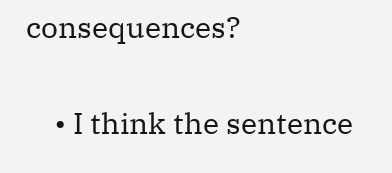consequences?

    • I think the sentence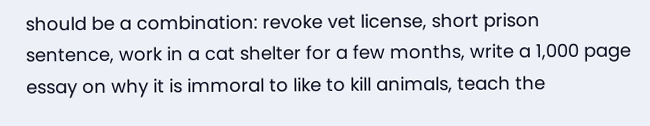should be a combination: revoke vet license, short prison sentence, work in a cat shelter for a few months, write a 1,000 page essay on why it is immoral to like to kill animals, teach the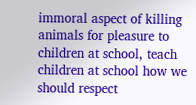immoral aspect of killing animals for pleasure to children at school, teach children at school how we should respect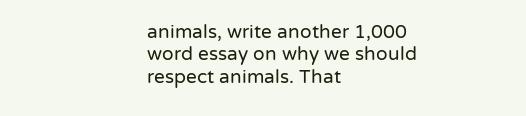animals, write another 1,000 word essay on why we should respect animals. That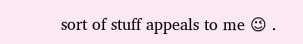sort of stuff appeals to me 😉 .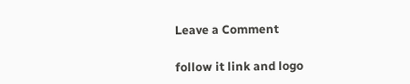Leave a Comment

follow it link and logo